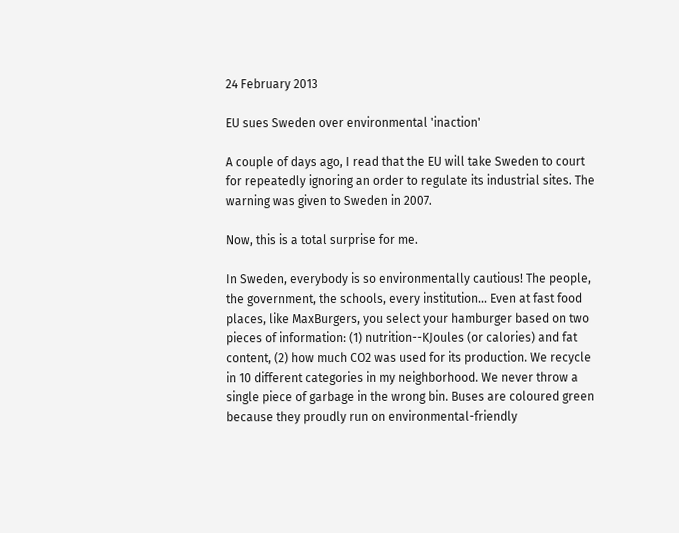24 February 2013

EU sues Sweden over environmental 'inaction'

A couple of days ago, I read that the EU will take Sweden to court for repeatedly ignoring an order to regulate its industrial sites. The warning was given to Sweden in 2007.

Now, this is a total surprise for me.

In Sweden, everybody is so environmentally cautious! The people, the government, the schools, every institution... Even at fast food places, like MaxBurgers, you select your hamburger based on two pieces of information: (1) nutrition--KJoules (or calories) and fat content, (2) how much CO2 was used for its production. We recycle in 10 different categories in my neighborhood. We never throw a single piece of garbage in the wrong bin. Buses are coloured green because they proudly run on environmental-friendly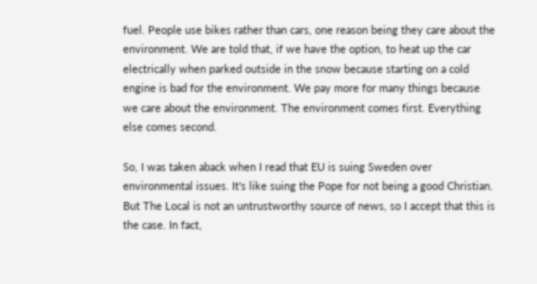fuel. People use bikes rather than cars, one reason being they care about the environment. We are told that, if we have the option, to heat up the car electrically when parked outside in the snow because starting on a cold engine is bad for the environment. We pay more for many things because we care about the environment. The environment comes first. Everything else comes second.

So, I was taken aback when I read that EU is suing Sweden over environmental issues. It's like suing the Pope for not being a good Christian. But The Local is not an untrustworthy source of news, so I accept that this is the case. In fact,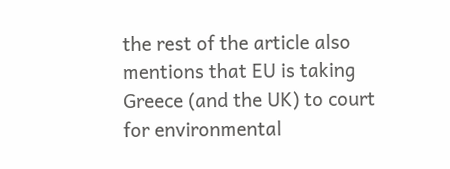the rest of the article also mentions that EU is taking Greece (and the UK) to court for environmental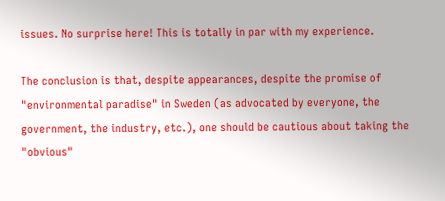issues. No surprise here! This is totally in par with my experience.

The conclusion is that, despite appearances, despite the promise of "environmental paradise" in Sweden (as advocated by everyone, the government, the industry, etc.), one should be cautious about taking the "obvious"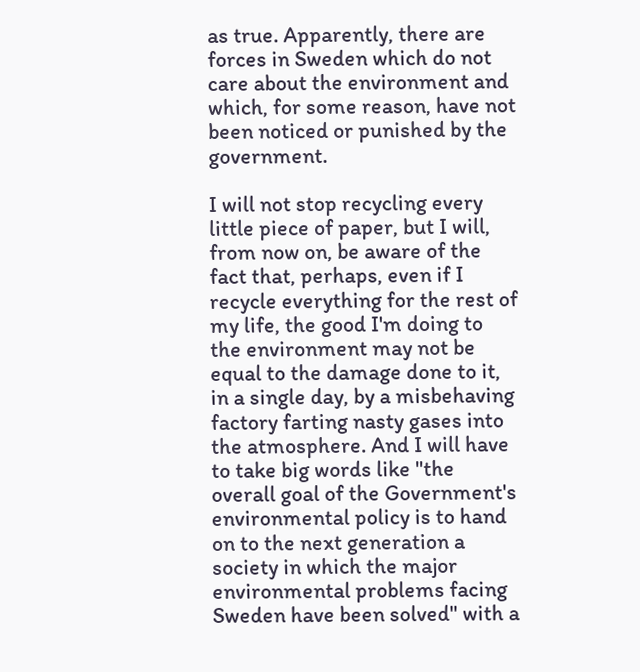as true. Apparently, there are forces in Sweden which do not care about the environment and which, for some reason, have not been noticed or punished by the government.

I will not stop recycling every little piece of paper, but I will, from now on, be aware of the fact that, perhaps, even if I recycle everything for the rest of my life, the good I'm doing to the environment may not be equal to the damage done to it, in a single day, by a misbehaving factory farting nasty gases into the atmosphere. And I will have to take big words like "the overall goal of the Government's environmental policy is to hand on to the next generation a society in which the major environmental problems facing Sweden have been solved" with a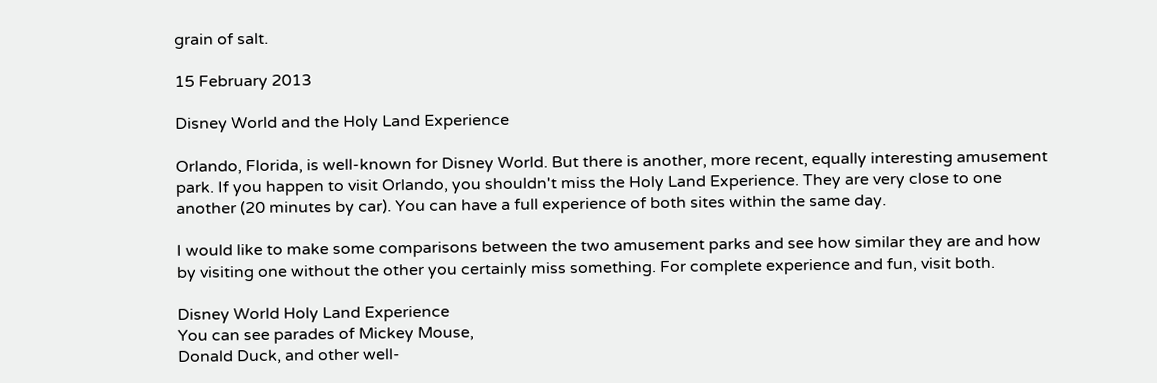grain of salt.

15 February 2013

Disney World and the Holy Land Experience

Orlando, Florida, is well-known for Disney World. But there is another, more recent, equally interesting amusement park. If you happen to visit Orlando, you shouldn't miss the Holy Land Experience. They are very close to one another (20 minutes by car). You can have a full experience of both sites within the same day.

I would like to make some comparisons between the two amusement parks and see how similar they are and how by visiting one without the other you certainly miss something. For complete experience and fun, visit both.

Disney World Holy Land Experience
You can see parades of Mickey Mouse,
Donald Duck, and other well-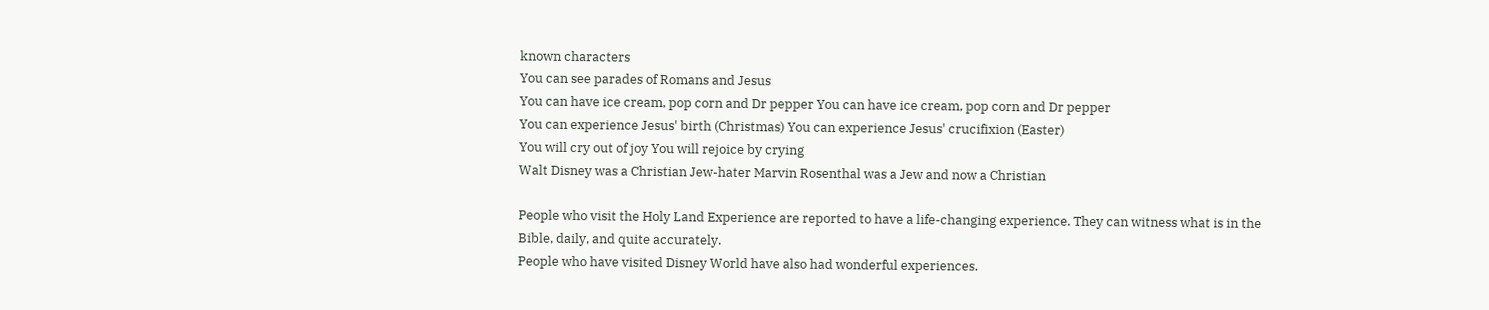known characters
You can see parades of Romans and Jesus
You can have ice cream, pop corn and Dr pepper You can have ice cream, pop corn and Dr pepper
You can experience Jesus' birth (Christmas) You can experience Jesus' crucifixion (Easter)
You will cry out of joy You will rejoice by crying
Walt Disney was a Christian Jew-hater Marvin Rosenthal was a Jew and now a Christian

People who visit the Holy Land Experience are reported to have a life-changing experience. They can witness what is in the Bible, daily, and quite accurately.
People who have visited Disney World have also had wonderful experiences.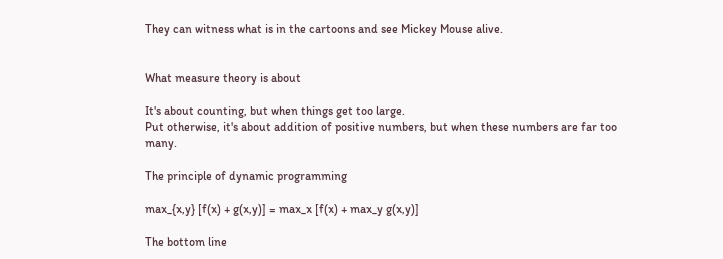They can witness what is in the cartoons and see Mickey Mouse alive.


What measure theory is about

It's about counting, but when things get too large.
Put otherwise, it's about addition of positive numbers, but when these numbers are far too many.

The principle of dynamic programming

max_{x,y} [f(x) + g(x,y)] = max_x [f(x) + max_y g(x,y)]

The bottom line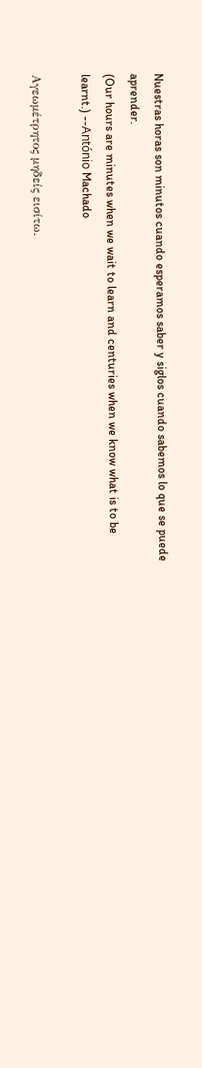Nuestras horas son minutos cuando esperamos saber y siglos cuando sabemos lo que se puede aprender.
(Our hours are minutes when we wait to learn and centuries when we know what is to be learnt.) --António Machado

Αγεωμέτρητος μηδείς εισίτω.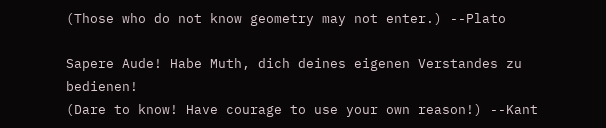(Those who do not know geometry may not enter.) --Plato

Sapere Aude! Habe Muth, dich deines eigenen Verstandes zu bedienen!
(Dare to know! Have courage to use your own reason!) --Kant